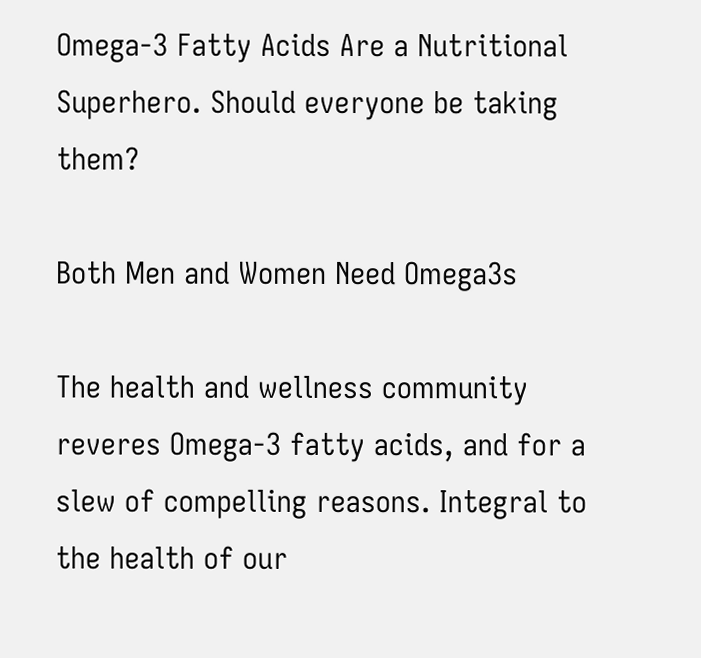Omega-3 Fatty Acids Are a Nutritional Superhero. Should everyone be taking them?

Both Men and Women Need Omega3s

The health and wellness community reveres Omega-3 fatty acids, and for a slew of compelling reasons. Integral to the health of our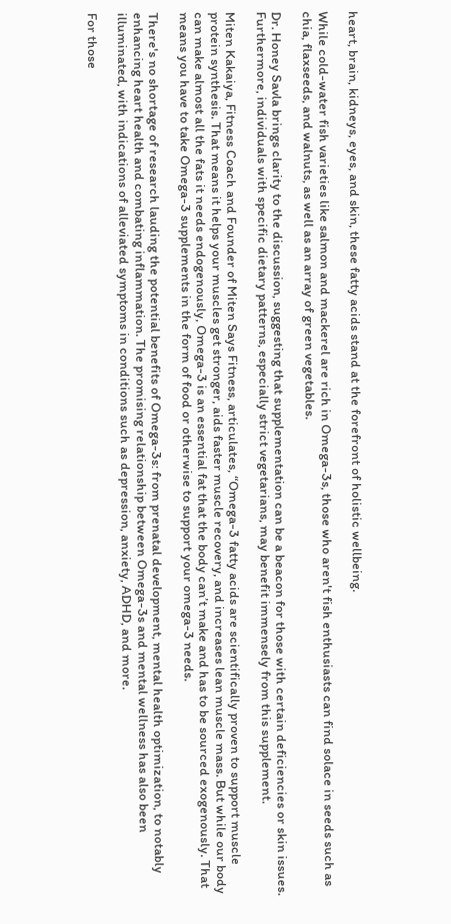heart, brain, kidneys, eyes, and skin, these fatty acids stand at the forefront of holistic wellbeing.

While cold-water fish varieties like salmon and mackerel are rich in Omega-3s, those who aren't fish enthusiasts can find solace in seeds such as chia, flaxseeds, and walnuts, as well as an array of green vegetables.

Dr. Honey Savla brings clarity to the discussion, suggesting that supplementation can be a beacon for those with certain deficiencies or skin issues. Furthermore, individuals with specific dietary patterns, especially strict vegetarians, may benefit immensely from this supplement.

Miten Kakaiya, Fitness Coach and Founder of Miten Says Fitness, articulates, “Omega-3 fatty acids are scientifically proven to support muscle protein synthesis. That means it helps your muscles get stronger, aids faster muscle recovery, and increases lean muscle mass. But while our body can make almost all the fats it needs endogenously, Omega-3 is an essential fat that the body can’t make and has to be sourced exogenously. That means you have to take Omega-3 supplements in the form of food or otherwise to support your omega-3 needs.

There's no shortage of research lauding the potential benefits of Omega-3s: from prenatal development, mental health optimization, to notably enhancing heart health and combating inflammation. The promising relationship between Omega-3s and mental wellness has also been illuminated, with indications of alleviated symptoms in conditions such as depression, anxiety, ADHD, and more.

For those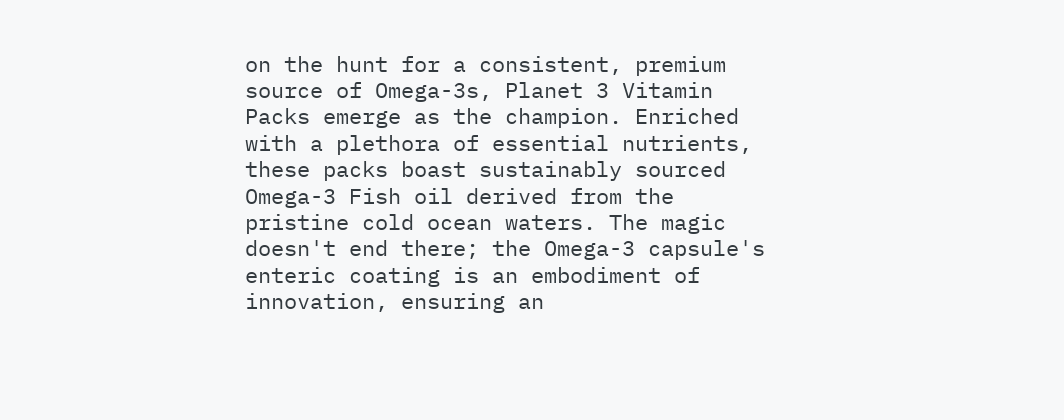on the hunt for a consistent, premium source of Omega-3s, Planet 3 Vitamin Packs emerge as the champion. Enriched with a plethora of essential nutrients, these packs boast sustainably sourced Omega-3 Fish oil derived from the pristine cold ocean waters. The magic doesn't end there; the Omega-3 capsule's enteric coating is an embodiment of innovation, ensuring an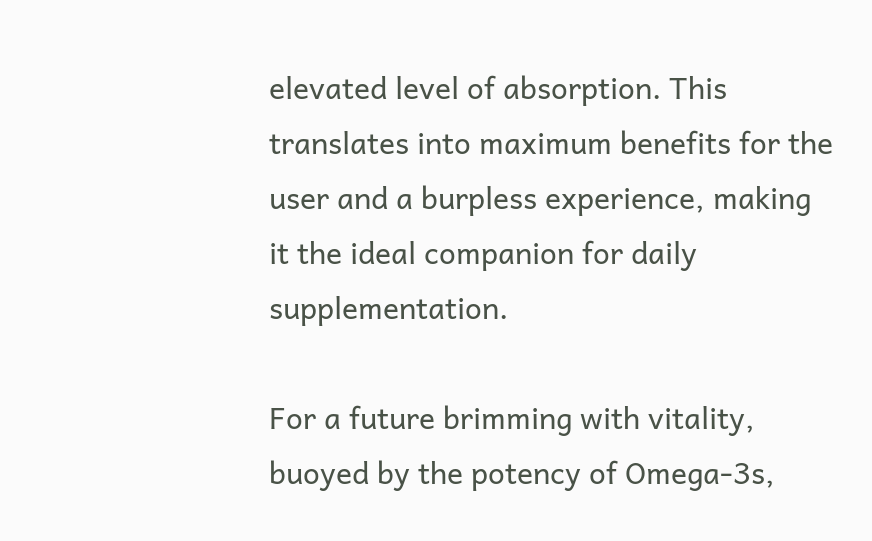elevated level of absorption. This translates into maximum benefits for the user and a burpless experience, making it the ideal companion for daily supplementation.

For a future brimming with vitality, buoyed by the potency of Omega-3s,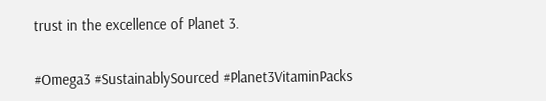trust in the excellence of Planet 3.

#Omega3 #SustainablySourced #Planet3VitaminPacks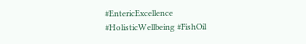#EntericExcellence #HolisticWellbeing #FishOil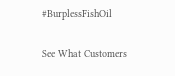#BurplessFishOil

See What Customers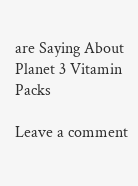are Saying About Planet 3 Vitamin Packs

Leave a comment